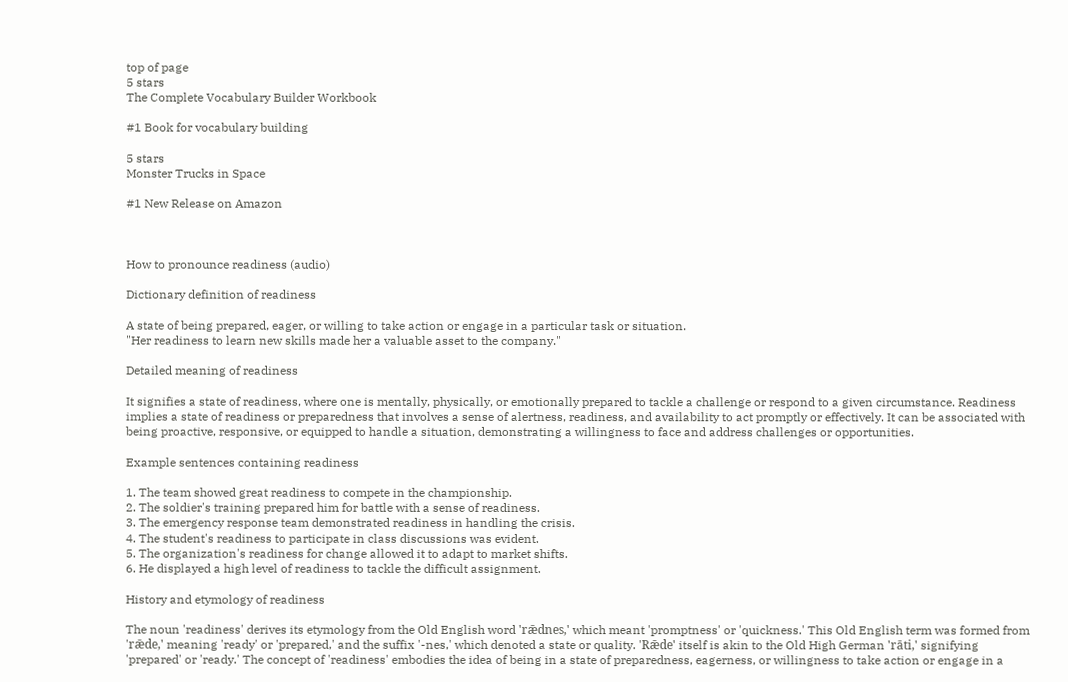top of page
5 stars
The Complete Vocabulary Builder Workbook

#1 Book for vocabulary building

5 stars
Monster Trucks in Space

#1 New Release on Amazon



How to pronounce readiness (audio)

Dictionary definition of readiness

A state of being prepared, eager, or willing to take action or engage in a particular task or situation.
"Her readiness to learn new skills made her a valuable asset to the company."

Detailed meaning of readiness

It signifies a state of readiness, where one is mentally, physically, or emotionally prepared to tackle a challenge or respond to a given circumstance. Readiness implies a state of readiness or preparedness that involves a sense of alertness, readiness, and availability to act promptly or effectively. It can be associated with being proactive, responsive, or equipped to handle a situation, demonstrating a willingness to face and address challenges or opportunities.

Example sentences containing readiness

1. The team showed great readiness to compete in the championship.
2. The soldier's training prepared him for battle with a sense of readiness.
3. The emergency response team demonstrated readiness in handling the crisis.
4. The student's readiness to participate in class discussions was evident.
5. The organization's readiness for change allowed it to adapt to market shifts.
6. He displayed a high level of readiness to tackle the difficult assignment.

History and etymology of readiness

The noun 'readiness' derives its etymology from the Old English word 'rǣdnes,' which meant 'promptness' or 'quickness.' This Old English term was formed from 'rǣde,' meaning 'ready' or 'prepared,' and the suffix '-nes,' which denoted a state or quality. 'Rǣde' itself is akin to the Old High German 'rāti,' signifying 'prepared' or 'ready.' The concept of 'readiness' embodies the idea of being in a state of preparedness, eagerness, or willingness to take action or engage in a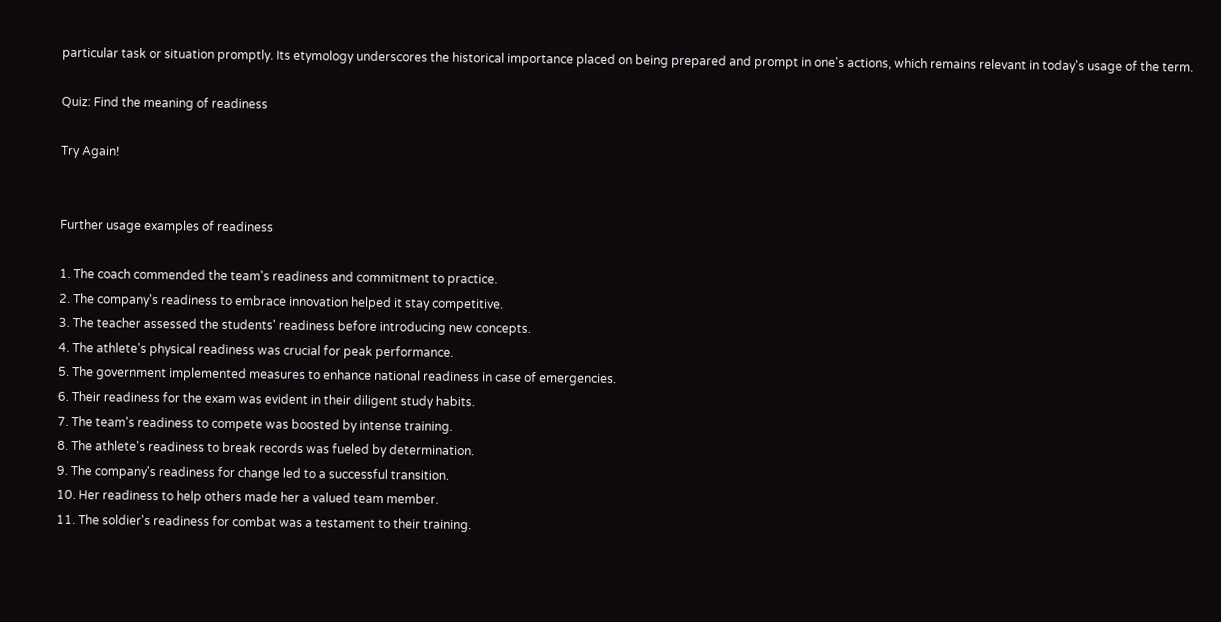particular task or situation promptly. Its etymology underscores the historical importance placed on being prepared and prompt in one's actions, which remains relevant in today's usage of the term.

Quiz: Find the meaning of readiness

Try Again!


Further usage examples of readiness

1. The coach commended the team's readiness and commitment to practice.
2. The company's readiness to embrace innovation helped it stay competitive.
3. The teacher assessed the students' readiness before introducing new concepts.
4. The athlete's physical readiness was crucial for peak performance.
5. The government implemented measures to enhance national readiness in case of emergencies.
6. Their readiness for the exam was evident in their diligent study habits.
7. The team's readiness to compete was boosted by intense training.
8. The athlete's readiness to break records was fueled by determination.
9. The company's readiness for change led to a successful transition.
10. Her readiness to help others made her a valued team member.
11. The soldier's readiness for combat was a testament to their training.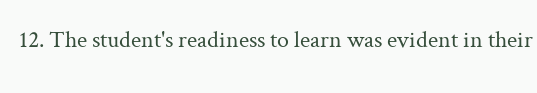12. The student's readiness to learn was evident in their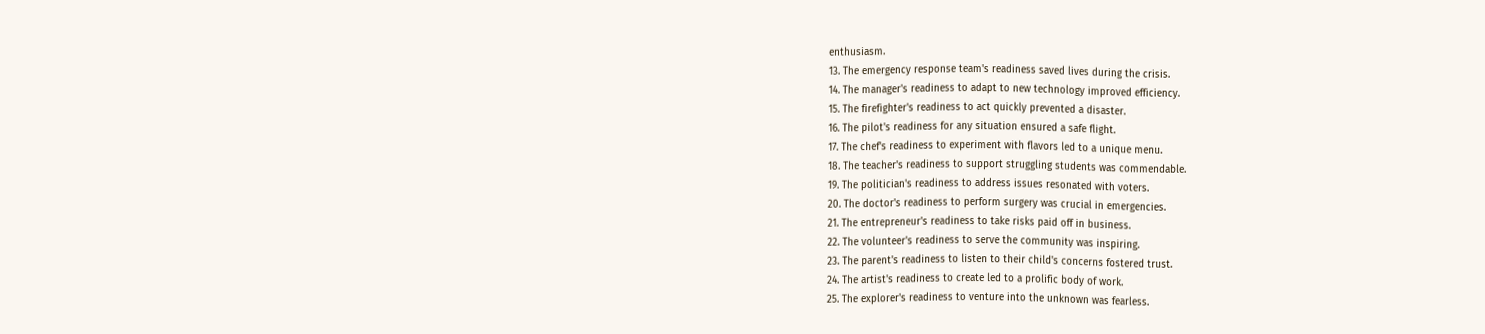enthusiasm.
13. The emergency response team's readiness saved lives during the crisis.
14. The manager's readiness to adapt to new technology improved efficiency.
15. The firefighter's readiness to act quickly prevented a disaster.
16. The pilot's readiness for any situation ensured a safe flight.
17. The chef's readiness to experiment with flavors led to a unique menu.
18. The teacher's readiness to support struggling students was commendable.
19. The politician's readiness to address issues resonated with voters.
20. The doctor's readiness to perform surgery was crucial in emergencies.
21. The entrepreneur's readiness to take risks paid off in business.
22. The volunteer's readiness to serve the community was inspiring.
23. The parent's readiness to listen to their child's concerns fostered trust.
24. The artist's readiness to create led to a prolific body of work.
25. The explorer's readiness to venture into the unknown was fearless.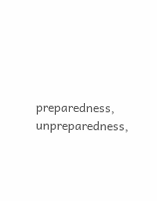preparedness, unpreparedness,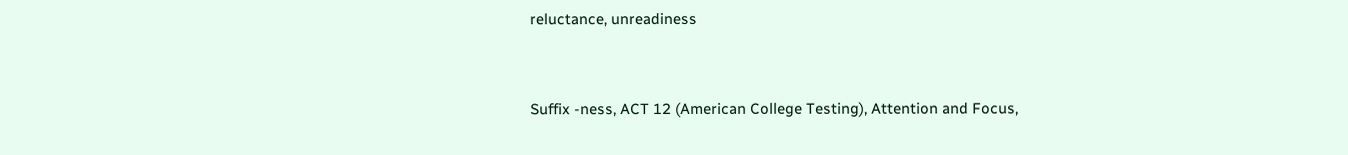reluctance, unreadiness


Suffix -ness, ACT 12 (American College Testing), Attention and Focus,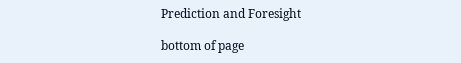Prediction and Foresight

bottom of page